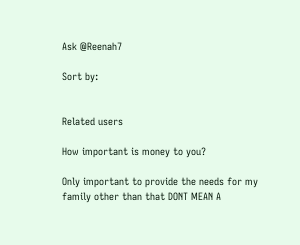Ask @Reenah7

Sort by:


Related users

How important is money to you?

Only important to provide the needs for my family other than that DONT MEAN A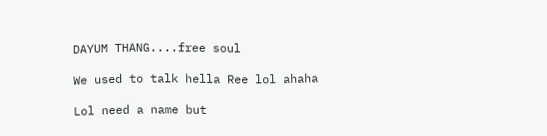DAYUM THANG....free soul

We used to talk hella Ree lol ahaha

Lol need a name but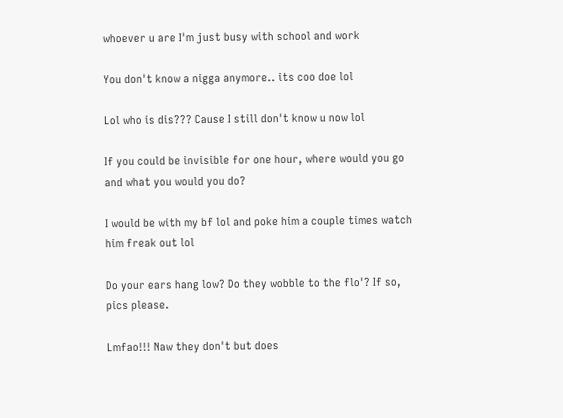whoever u are I'm just busy with school and work

You don't know a nigga anymore.. its coo doe lol

Lol who is dis??? Cause I still don't know u now lol

If you could be invisible for one hour, where would you go and what you would you do?

I would be with my bf lol and poke him a couple times watch him freak out lol

Do your ears hang low? Do they wobble to the flo'? If so, pics please.

Lmfao!!! Naw they don't but does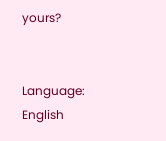yours?


Language: English